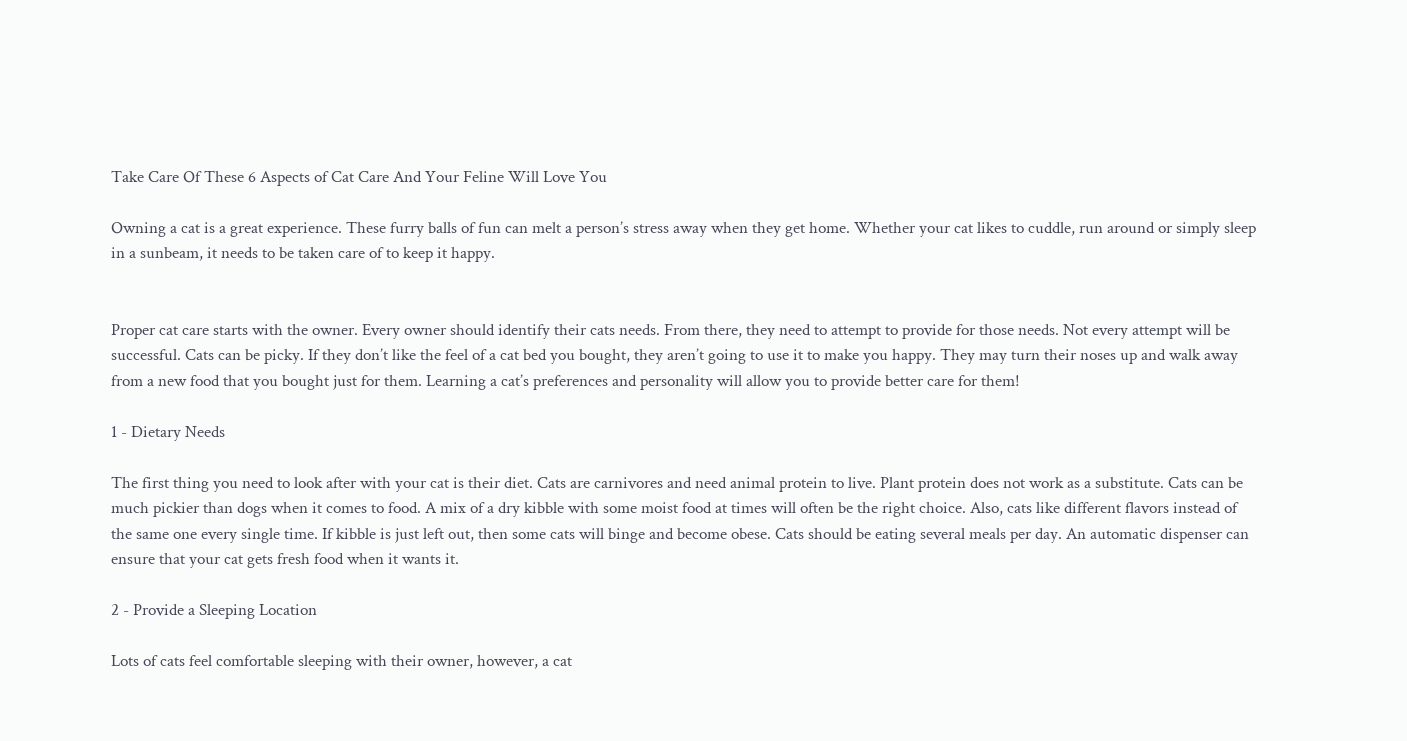Take Care Of These 6 Aspects of Cat Care And Your Feline Will Love You

Owning a cat is a great experience. These furry balls of fun can melt a person’s stress away when they get home. Whether your cat likes to cuddle, run around or simply sleep in a sunbeam, it needs to be taken care of to keep it happy.


Proper cat care starts with the owner. Every owner should identify their cats needs. From there, they need to attempt to provide for those needs. Not every attempt will be successful. Cats can be picky. If they don’t like the feel of a cat bed you bought, they aren’t going to use it to make you happy. They may turn their noses up and walk away from a new food that you bought just for them. Learning a cat’s preferences and personality will allow you to provide better care for them!

1 - Dietary Needs

The first thing you need to look after with your cat is their diet. Cats are carnivores and need animal protein to live. Plant protein does not work as a substitute. Cats can be much pickier than dogs when it comes to food. A mix of a dry kibble with some moist food at times will often be the right choice. Also, cats like different flavors instead of the same one every single time. If kibble is just left out, then some cats will binge and become obese. Cats should be eating several meals per day. An automatic dispenser can ensure that your cat gets fresh food when it wants it.

2 - Provide a Sleeping Location

Lots of cats feel comfortable sleeping with their owner, however, a cat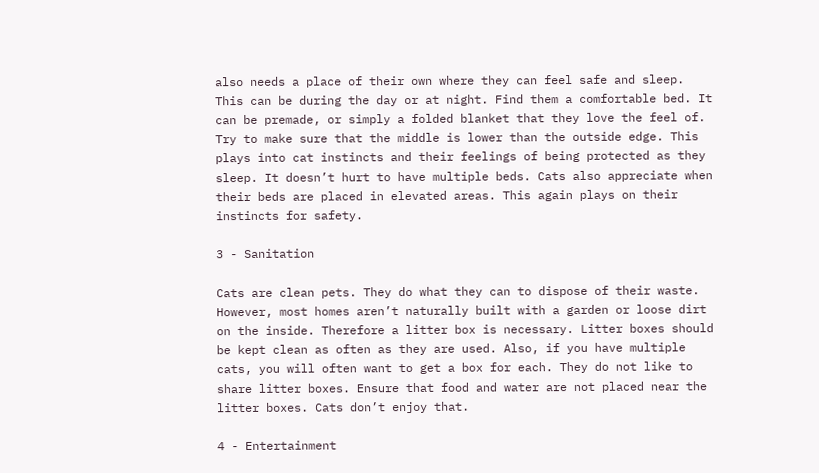also needs a place of their own where they can feel safe and sleep. This can be during the day or at night. Find them a comfortable bed. It can be premade, or simply a folded blanket that they love the feel of. Try to make sure that the middle is lower than the outside edge. This plays into cat instincts and their feelings of being protected as they sleep. It doesn’t hurt to have multiple beds. Cats also appreciate when their beds are placed in elevated areas. This again plays on their instincts for safety.

3 - Sanitation

Cats are clean pets. They do what they can to dispose of their waste. However, most homes aren’t naturally built with a garden or loose dirt on the inside. Therefore a litter box is necessary. Litter boxes should be kept clean as often as they are used. Also, if you have multiple cats, you will often want to get a box for each. They do not like to share litter boxes. Ensure that food and water are not placed near the litter boxes. Cats don’t enjoy that.

4 - Entertainment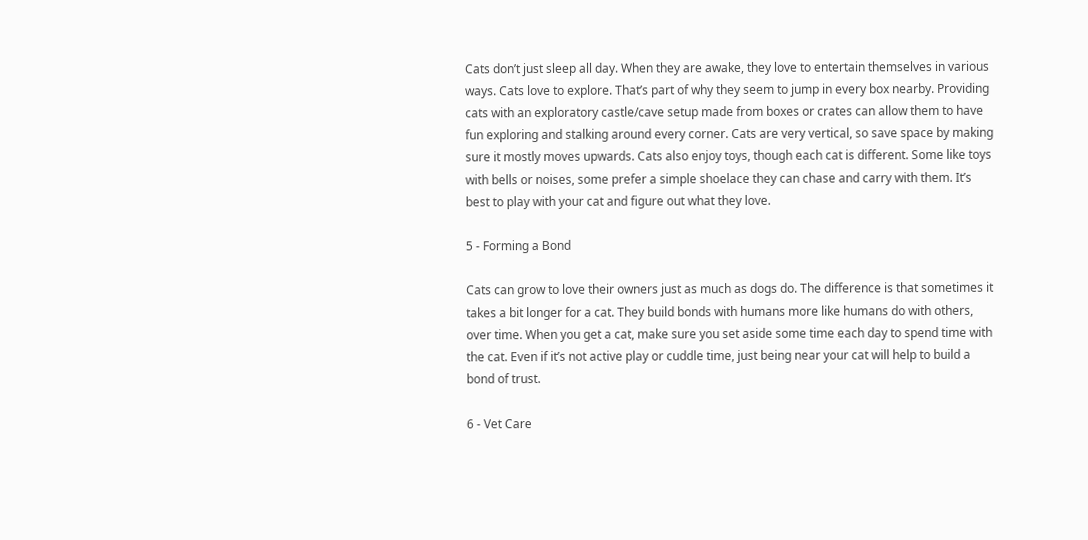Cats don’t just sleep all day. When they are awake, they love to entertain themselves in various ways. Cats love to explore. That’s part of why they seem to jump in every box nearby. Providing cats with an exploratory castle/cave setup made from boxes or crates can allow them to have fun exploring and stalking around every corner. Cats are very vertical, so save space by making sure it mostly moves upwards. Cats also enjoy toys, though each cat is different. Some like toys with bells or noises, some prefer a simple shoelace they can chase and carry with them. It’s best to play with your cat and figure out what they love.

5 - Forming a Bond

Cats can grow to love their owners just as much as dogs do. The difference is that sometimes it takes a bit longer for a cat. They build bonds with humans more like humans do with others, over time. When you get a cat, make sure you set aside some time each day to spend time with the cat. Even if it’s not active play or cuddle time, just being near your cat will help to build a bond of trust.

6 - Vet Care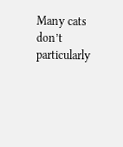Many cats don’t particularly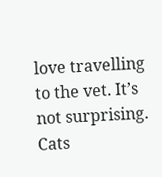love travelling to the vet. It’s not surprising. Cats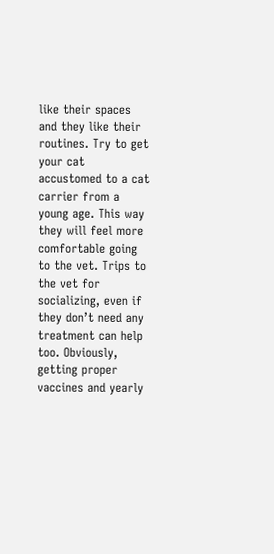like their spaces and they like their routines. Try to get your cat accustomed to a cat carrier from a young age. This way they will feel more comfortable going to the vet. Trips to the vet for socializing, even if they don’t need any treatment can help too. Obviously, getting proper vaccines and yearly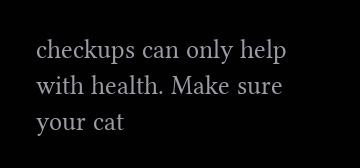checkups can only help with health. Make sure your cat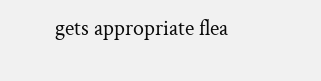gets appropriate flea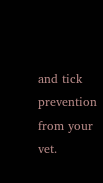and tick prevention from your vet.